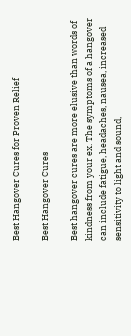Best Hangover Cures for Proven Relief

Best Hangover Cures

Best hangover cures are more elusive than words of kindness from your ex. The symptoms of a hangover can include fatigue, headaches, nausea, increased sensitivity to light and sound,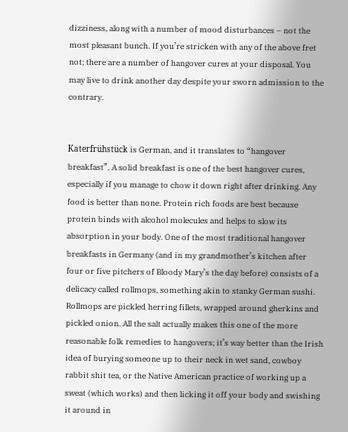dizziness, along with a number of mood disturbances – not the most pleasant bunch. If you’re stricken with any of the above fret not; there are a number of hangover cures at your disposal. You may live to drink another day despite your sworn admission to the contrary.


Katerfrühstück is German, and it translates to “hangover breakfast”. A solid breakfast is one of the best hangover cures, especially if you manage to chow it down right after drinking. Any food is better than none. Protein rich foods are best because protein binds with alcohol molecules and helps to slow its absorption in your body. One of the most traditional hangover breakfasts in Germany (and in my grandmother’s kitchen after four or five pitchers of Bloody Mary’s the day before) consists of a delicacy called rollmops, something akin to stanky German sushi. Rollmops are pickled herring fillets, wrapped around gherkins and pickled onion. All the salt actually makes this one of the more reasonable folk remedies to hangovers; it’s way better than the Irish idea of burying someone up to their neck in wet sand, cowboy rabbit shit tea, or the Native American practice of working up a sweat (which works) and then licking it off your body and swishing it around in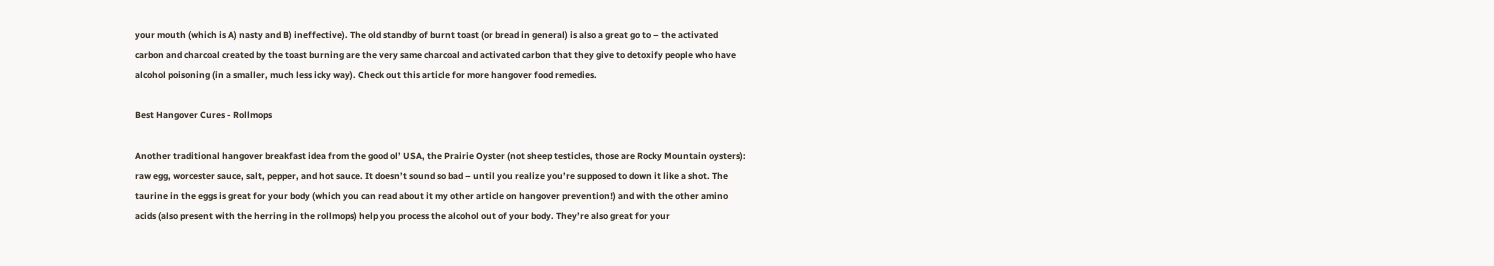your mouth (which is A) nasty and B) ineffective). The old standby of burnt toast (or bread in general) is also a great go to – the activated carbon and charcoal created by the toast burning are the very same charcoal and activated carbon that they give to detoxify people who have alcohol poisoning (in a smaller, much less icky way). Check out this article for more hangover food remedies.

Best Hangover Cures - Rollmops

Another traditional hangover breakfast idea from the good ol’ USA, the Prairie Oyster (not sheep testicles, those are Rocky Mountain oysters): raw egg, worcester sauce, salt, pepper, and hot sauce. It doesn’t sound so bad – until you realize you’re supposed to down it like a shot. The taurine in the eggs is great for your body (which you can read about it my other article on hangover prevention!) and with the other amino acids (also present with the herring in the rollmops) help you process the alcohol out of your body. They’re also great for your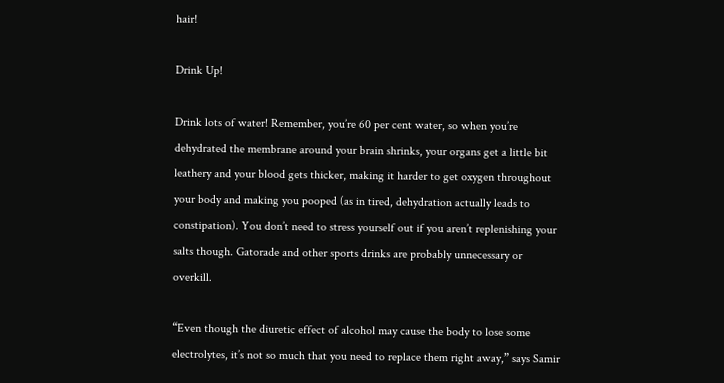hair!

Drink Up!

Drink lots of water! Remember, you’re 60 per cent water, so when you’re dehydrated the membrane around your brain shrinks, your organs get a little bit leathery and your blood gets thicker, making it harder to get oxygen throughout your body and making you pooped (as in tired, dehydration actually leads to constipation). You don’t need to stress yourself out if you aren’t replenishing your salts though. Gatorade and other sports drinks are probably unnecessary or overkill.

“Even though the diuretic effect of alcohol may cause the body to lose some electrolytes, it’s not so much that you need to replace them right away,” says Samir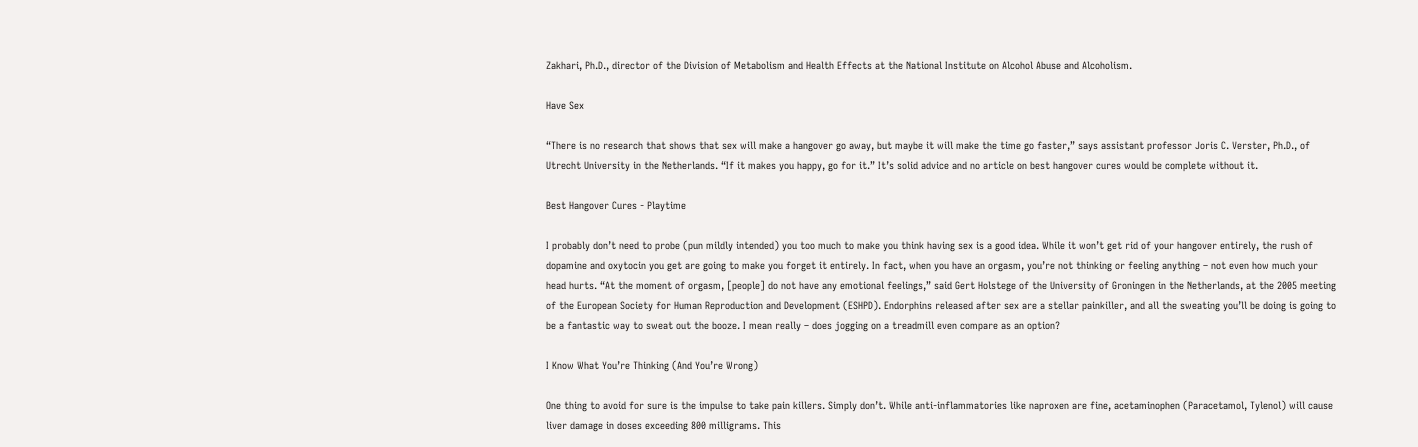Zakhari, Ph.D., director of the Division of Metabolism and Health Effects at the National Institute on Alcohol Abuse and Alcoholism.

Have Sex

“There is no research that shows that sex will make a hangover go away, but maybe it will make the time go faster,” says assistant professor Joris C. Verster, Ph.D., of Utrecht University in the Netherlands. “If it makes you happy, go for it.” It’s solid advice and no article on best hangover cures would be complete without it.

Best Hangover Cures - Playtime

I probably don’t need to probe (pun mildly intended) you too much to make you think having sex is a good idea. While it won’t get rid of your hangover entirely, the rush of dopamine and oxytocin you get are going to make you forget it entirely. In fact, when you have an orgasm, you’re not thinking or feeling anything – not even how much your head hurts. “At the moment of orgasm, [people] do not have any emotional feelings,” said Gert Holstege of the University of Groningen in the Netherlands, at the 2005 meeting of the European Society for Human Reproduction and Development (ESHPD). Endorphins released after sex are a stellar painkiller, and all the sweating you’ll be doing is going to be a fantastic way to sweat out the booze. I mean really – does jogging on a treadmill even compare as an option?

I Know What You’re Thinking (And You’re Wrong)

One thing to avoid for sure is the impulse to take pain killers. Simply don’t. While anti-inflammatories like naproxen are fine, acetaminophen (Paracetamol, Tylenol) will cause liver damage in doses exceeding 800 milligrams. This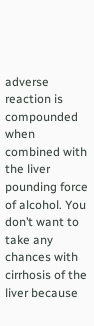adverse reaction is compounded when combined with the liver pounding force of alcohol. You don’t want to take any chances with cirrhosis of the liver because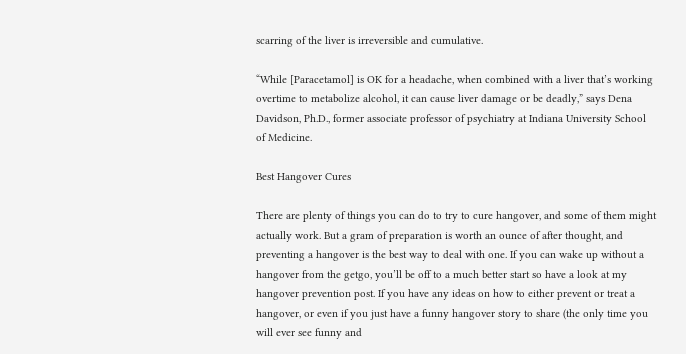scarring of the liver is irreversible and cumulative.

“While [Paracetamol] is OK for a headache, when combined with a liver that’s working overtime to metabolize alcohol, it can cause liver damage or be deadly,” says Dena Davidson, Ph.D., former associate professor of psychiatry at Indiana University School of Medicine.

Best Hangover Cures

There are plenty of things you can do to try to cure hangover, and some of them might actually work. But a gram of preparation is worth an ounce of after thought, and preventing a hangover is the best way to deal with one. If you can wake up without a hangover from the getgo, you’ll be off to a much better start so have a look at my hangover prevention post. If you have any ideas on how to either prevent or treat a hangover, or even if you just have a funny hangover story to share (the only time you will ever see funny and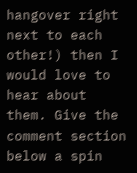hangover right next to each other!) then I would love to hear about them. Give the comment section below a spin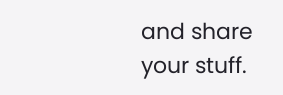and share your stuff.